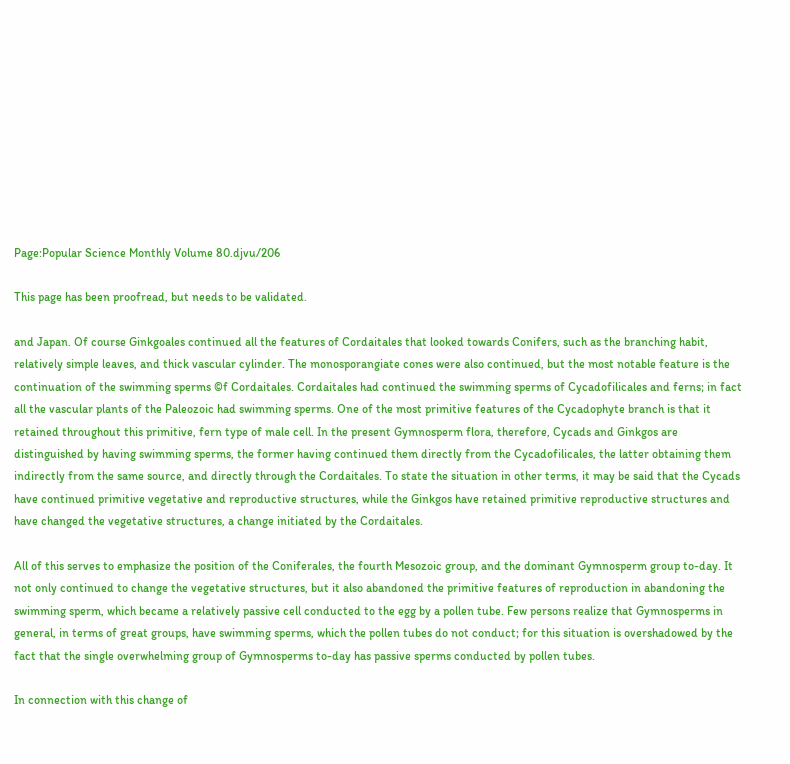Page:Popular Science Monthly Volume 80.djvu/206

This page has been proofread, but needs to be validated.

and Japan. Of course Ginkgoales continued all the features of Cordaitales that looked towards Conifers, such as the branching habit, relatively simple leaves, and thick vascular cylinder. The monosporangiate cones were also continued, but the most notable feature is the continuation of the swimming sperms ©f Cordaitales. Cordaitales had continued the swimming sperms of Cycadofilicales and ferns; in fact all the vascular plants of the Paleozoic had swimming sperms. One of the most primitive features of the Cycadophyte branch is that it retained throughout this primitive, fern type of male cell. In the present Gymnosperm flora, therefore, Cycads and Ginkgos are distinguished by having swimming sperms, the former having continued them directly from the Cycadofilicales, the latter obtaining them indirectly from the same source, and directly through the Cordaitales. To state the situation in other terms, it may be said that the Cycads have continued primitive vegetative and reproductive structures, while the Ginkgos have retained primitive reproductive structures and have changed the vegetative structures, a change initiated by the Cordaitales.

All of this serves to emphasize the position of the Coniferales, the fourth Mesozoic group, and the dominant Gymnosperm group to-day. It not only continued to change the vegetative structures, but it also abandoned the primitive features of reproduction in abandoning the swimming sperm, which became a relatively passive cell conducted to the egg by a pollen tube. Few persons realize that Gymnosperms in general, in terms of great groups, have swimming sperms, which the pollen tubes do not conduct; for this situation is overshadowed by the fact that the single overwhelming group of Gymnosperms to-day has passive sperms conducted by pollen tubes.

In connection with this change of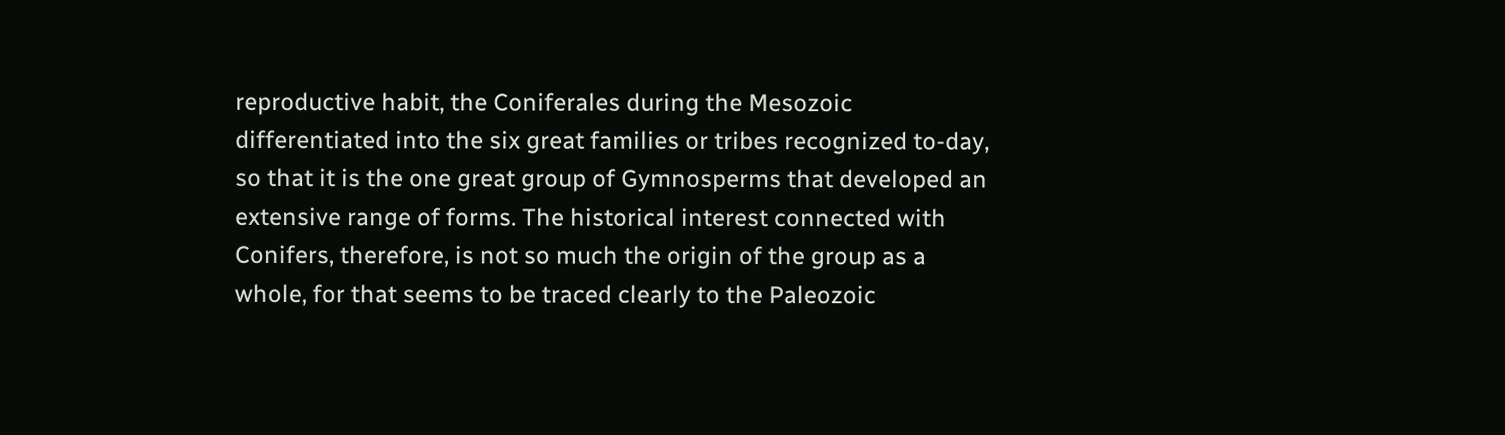reproductive habit, the Coniferales during the Mesozoic differentiated into the six great families or tribes recognized to-day, so that it is the one great group of Gymnosperms that developed an extensive range of forms. The historical interest connected with Conifers, therefore, is not so much the origin of the group as a whole, for that seems to be traced clearly to the Paleozoic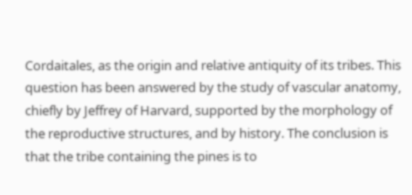Cordaitales, as the origin and relative antiquity of its tribes. This question has been answered by the study of vascular anatomy, chiefly by Jeffrey of Harvard, supported by the morphology of the reproductive structures, and by history. The conclusion is that the tribe containing the pines is to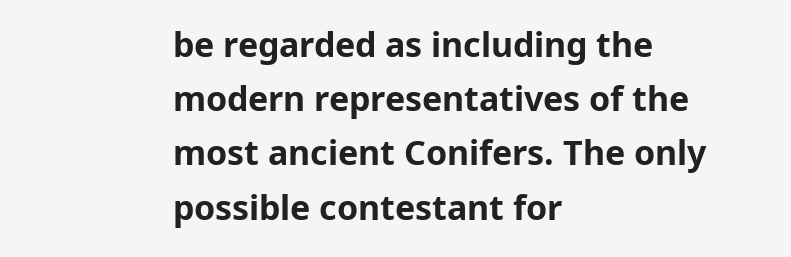be regarded as including the modern representatives of the most ancient Conifers. The only possible contestant for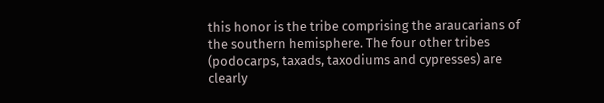this honor is the tribe comprising the araucarians of the southern hemisphere. The four other tribes (podocarps, taxads, taxodiums and cypresses) are clearly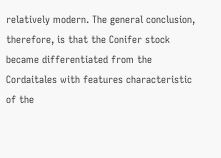relatively modern. The general conclusion, therefore, is that the Conifer stock became differentiated from the Cordaitales with features characteristic of the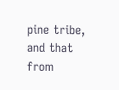pine tribe, and that from